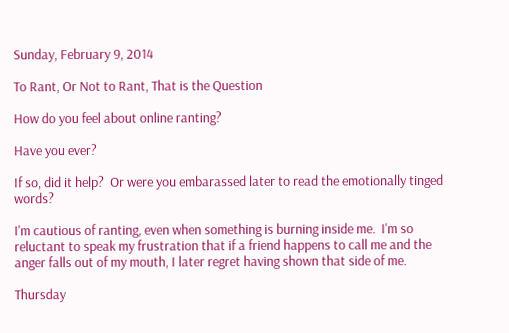Sunday, February 9, 2014

To Rant, Or Not to Rant, That is the Question

How do you feel about online ranting?

Have you ever?

If so, did it help?  Or were you embarassed later to read the emotionally tinged words?

I'm cautious of ranting, even when something is burning inside me.  I'm so reluctant to speak my frustration that if a friend happens to call me and the anger falls out of my mouth, I later regret having shown that side of me.

Thursday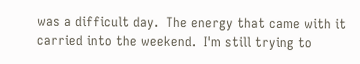was a difficult day.  The energy that came with it carried into the weekend.  I'm still trying to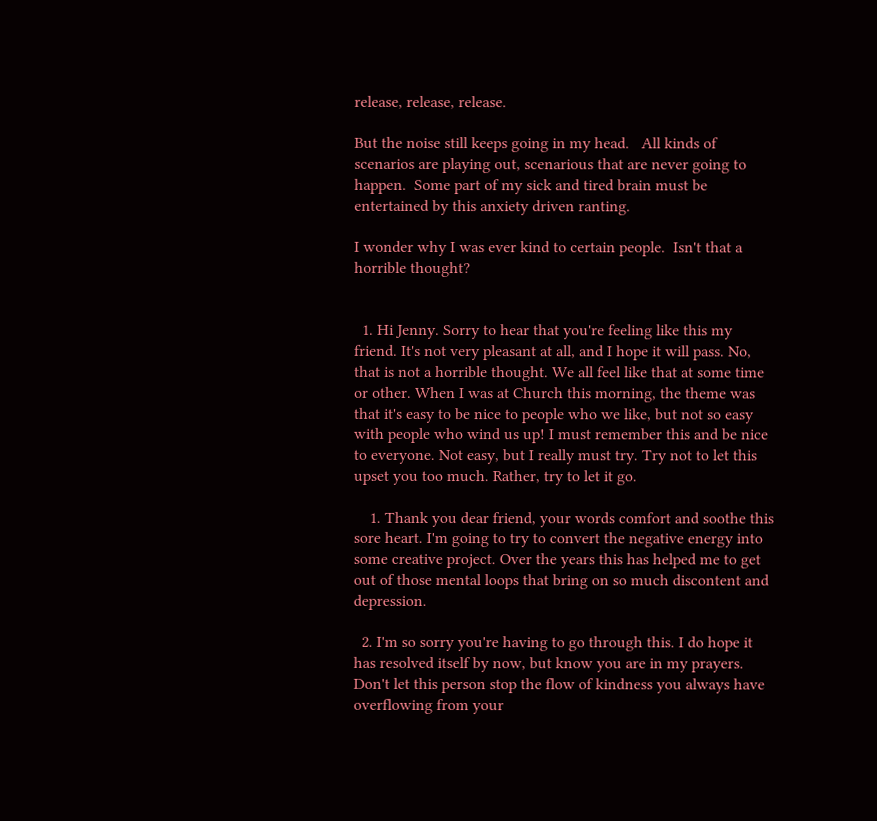release, release, release.

But the noise still keeps going in my head.   All kinds of scenarios are playing out, scenarious that are never going to happen.  Some part of my sick and tired brain must be entertained by this anxiety driven ranting.

I wonder why I was ever kind to certain people.  Isn't that a horrible thought?


  1. Hi Jenny. Sorry to hear that you're feeling like this my friend. It's not very pleasant at all, and I hope it will pass. No, that is not a horrible thought. We all feel like that at some time or other. When I was at Church this morning, the theme was that it's easy to be nice to people who we like, but not so easy with people who wind us up! I must remember this and be nice to everyone. Not easy, but I really must try. Try not to let this upset you too much. Rather, try to let it go.

    1. Thank you dear friend, your words comfort and soothe this sore heart. I'm going to try to convert the negative energy into some creative project. Over the years this has helped me to get out of those mental loops that bring on so much discontent and depression.

  2. I'm so sorry you're having to go through this. I do hope it has resolved itself by now, but know you are in my prayers. Don't let this person stop the flow of kindness you always have overflowing from your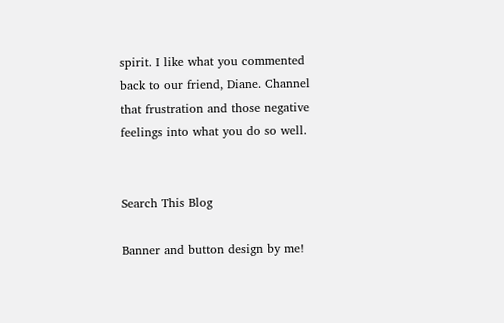spirit. I like what you commented back to our friend, Diane. Channel that frustration and those negative feelings into what you do so well.


Search This Blog

Banner and button design by me!